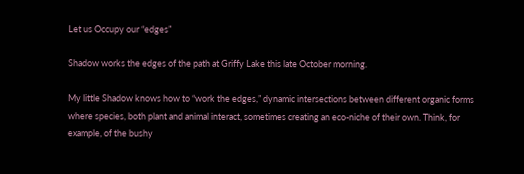Let us Occupy our “edges”

Shadow works the edges of the path at Griffy Lake this late October morning.

My little Shadow knows how to “work the edges,” dynamic intersections between different organic forms where species, both plant and animal interact, sometimes creating an eco-niche of their own. Think, for example, of the bushy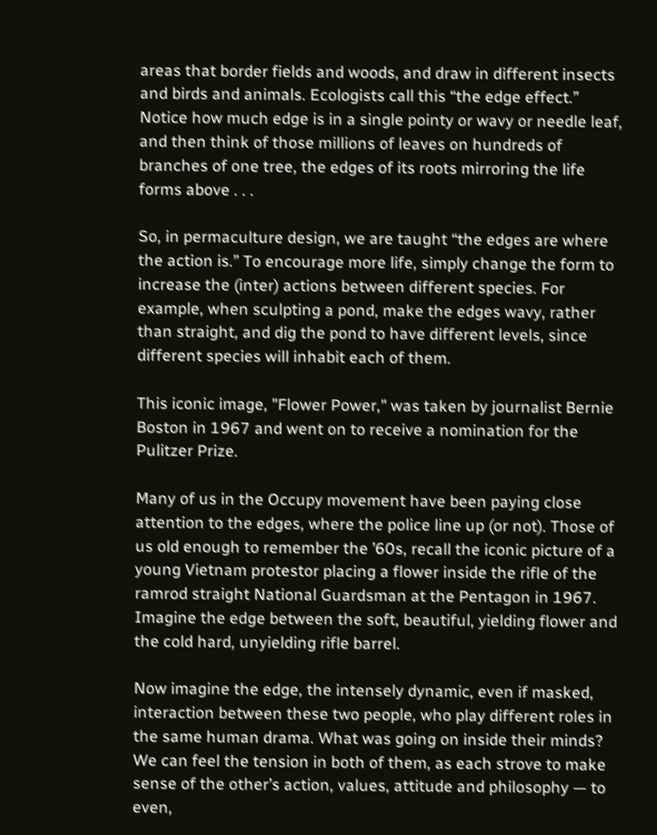areas that border fields and woods, and draw in different insects and birds and animals. Ecologists call this “the edge effect.” Notice how much edge is in a single pointy or wavy or needle leaf, and then think of those millions of leaves on hundreds of branches of one tree, the edges of its roots mirroring the life forms above . . .

So, in permaculture design, we are taught “the edges are where the action is.” To encourage more life, simply change the form to increase the (inter) actions between different species. For example, when sculpting a pond, make the edges wavy, rather than straight, and dig the pond to have different levels, since different species will inhabit each of them.

This iconic image, "Flower Power," was taken by journalist Bernie Boston in 1967 and went on to receive a nomination for the Pulitzer Prize.

Many of us in the Occupy movement have been paying close attention to the edges, where the police line up (or not). Those of us old enough to remember the ’60s, recall the iconic picture of a young Vietnam protestor placing a flower inside the rifle of the ramrod straight National Guardsman at the Pentagon in 1967. Imagine the edge between the soft, beautiful, yielding flower and the cold hard, unyielding rifle barrel.

Now imagine the edge, the intensely dynamic, even if masked, interaction between these two people, who play different roles in the same human drama. What was going on inside their minds? We can feel the tension in both of them, as each strove to make sense of the other’s action, values, attitude and philosophy — to even,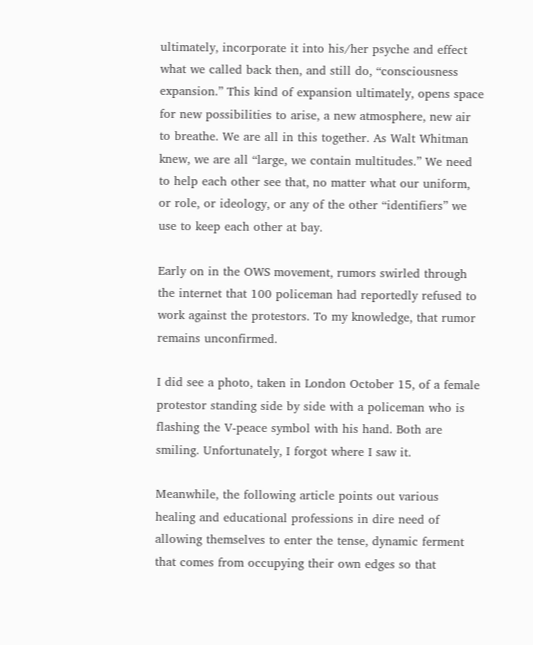ultimately, incorporate it into his/her psyche and effect what we called back then, and still do, “consciousness expansion.” This kind of expansion ultimately, opens space for new possibilities to arise, a new atmosphere, new air to breathe. We are all in this together. As Walt Whitman knew, we are all “large, we contain multitudes.” We need to help each other see that, no matter what our uniform, or role, or ideology, or any of the other “identifiers” we use to keep each other at bay.

Early on in the OWS movement, rumors swirled through the internet that 100 policeman had reportedly refused to work against the protestors. To my knowledge, that rumor remains unconfirmed.

I did see a photo, taken in London October 15, of a female protestor standing side by side with a policeman who is flashing the V-peace symbol with his hand. Both are smiling. Unfortunately, I forgot where I saw it.

Meanwhile, the following article points out various healing and educational professions in dire need of allowing themselves to enter the tense, dynamic ferment that comes from occupying their own edges so that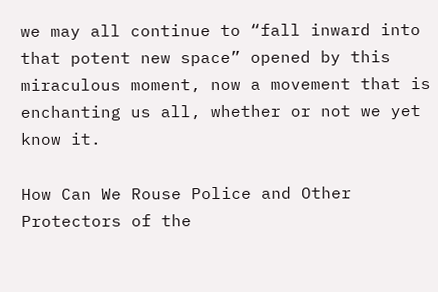we may all continue to “fall inward into that potent new space” opened by this miraculous moment, now a movement that is enchanting us all, whether or not we yet know it.

How Can We Rouse Police and Other Protectors of the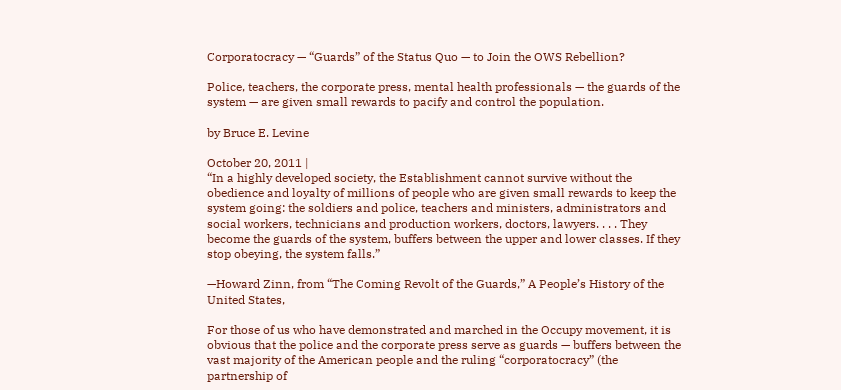Corporatocracy — “Guards” of the Status Quo — to Join the OWS Rebellion?

Police, teachers, the corporate press, mental health professionals — the guards of the system — are given small rewards to pacify and control the population.

by Bruce E. Levine

October 20, 2011 |
“In a highly developed society, the Establishment cannot survive without the obedience and loyalty of millions of people who are given small rewards to keep the system going: the soldiers and police, teachers and ministers, administrators and social workers, technicians and production workers, doctors, lawyers. . . . They become the guards of the system, buffers between the upper and lower classes. If they stop obeying, the system falls.”

—Howard Zinn, from “The Coming Revolt of the Guards,” A People’s History of the United States,

For those of us who have demonstrated and marched in the Occupy movement, it is obvious that the police and the corporate press serve as guards — buffers between the vast majority of the American people and the ruling “corporatocracy” (the partnership of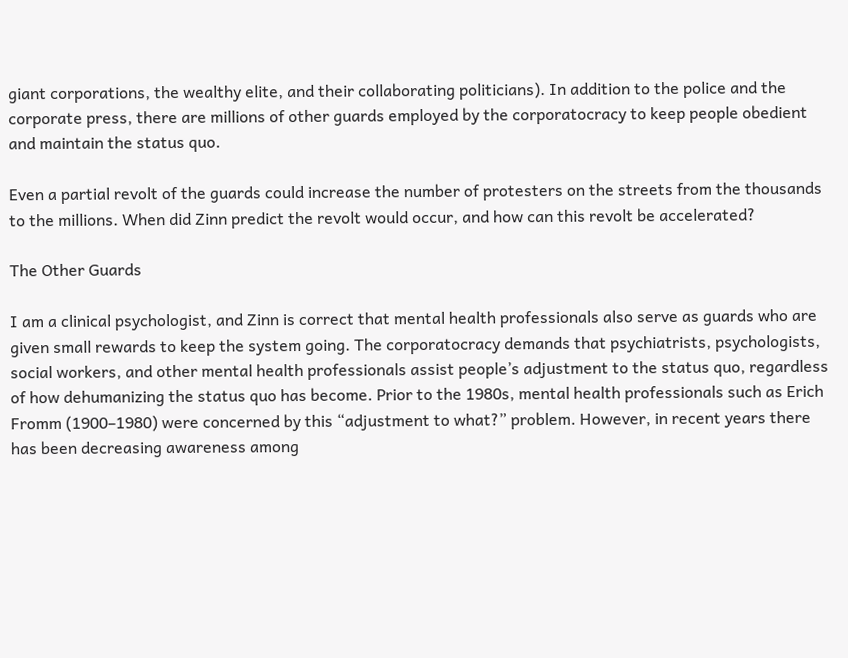giant corporations, the wealthy elite, and their collaborating politicians). In addition to the police and the corporate press, there are millions of other guards employed by the corporatocracy to keep people obedient and maintain the status quo.

Even a partial revolt of the guards could increase the number of protesters on the streets from the thousands to the millions. When did Zinn predict the revolt would occur, and how can this revolt be accelerated?

The Other Guards

I am a clinical psychologist, and Zinn is correct that mental health professionals also serve as guards who are given small rewards to keep the system going. The corporatocracy demands that psychiatrists, psychologists, social workers, and other mental health professionals assist people’s adjustment to the status quo, regardless of how dehumanizing the status quo has become. Prior to the 1980s, mental health professionals such as Erich Fromm (1900–1980) were concerned by this “adjustment to what?” problem. However, in recent years there has been decreasing awareness among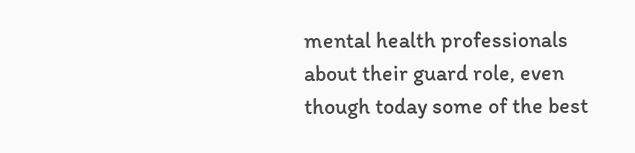mental health professionals about their guard role, even though today some of the best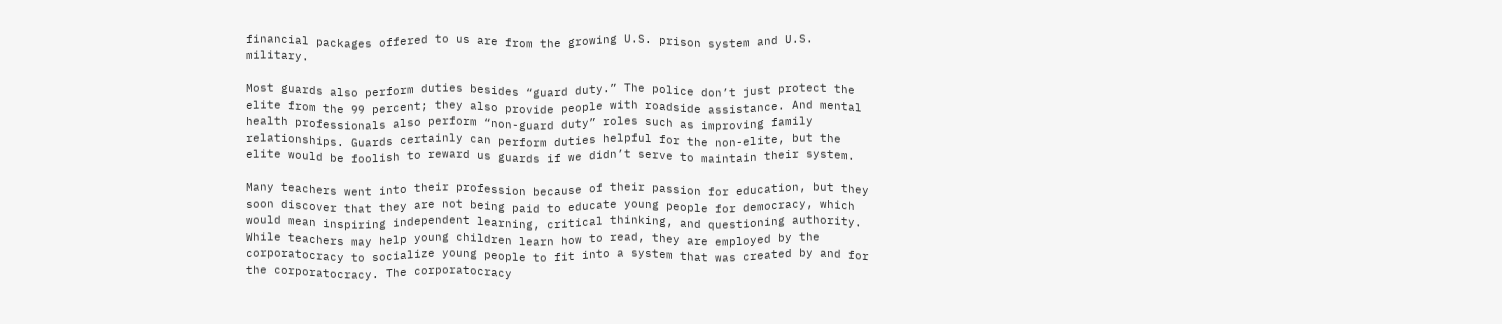financial packages offered to us are from the growing U.S. prison system and U.S. military.

Most guards also perform duties besides “guard duty.” The police don’t just protect the elite from the 99 percent; they also provide people with roadside assistance. And mental health professionals also perform “non-guard duty” roles such as improving family relationships. Guards certainly can perform duties helpful for the non-elite, but the elite would be foolish to reward us guards if we didn’t serve to maintain their system.

Many teachers went into their profession because of their passion for education, but they soon discover that they are not being paid to educate young people for democracy, which would mean inspiring independent learning, critical thinking, and questioning authority. While teachers may help young children learn how to read, they are employed by the corporatocracy to socialize young people to fit into a system that was created by and for the corporatocracy. The corporatocracy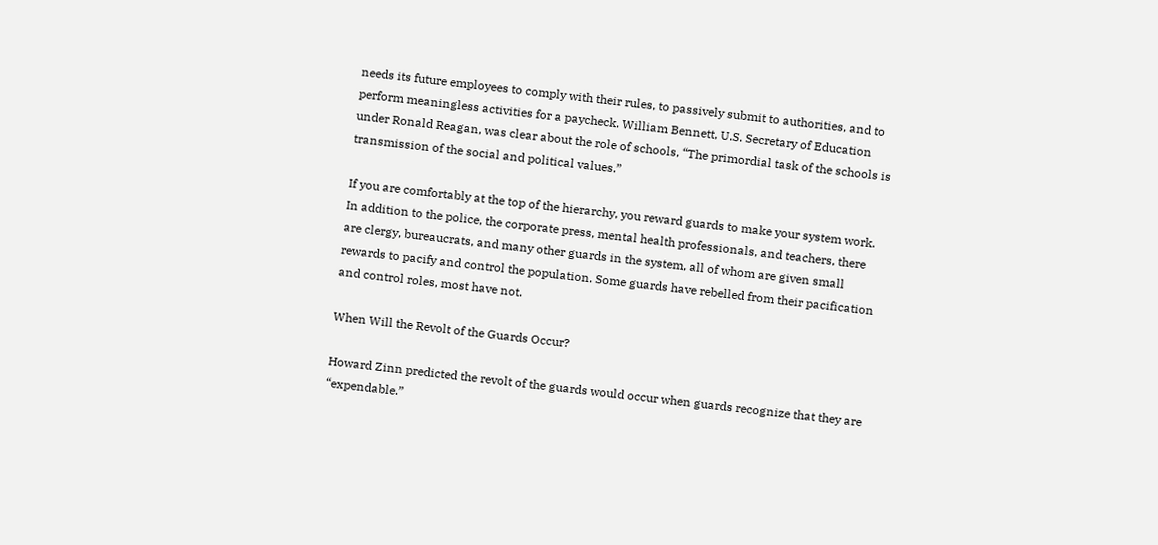needs its future employees to comply with their rules, to passively submit to authorities, and to perform meaningless activities for a paycheck. William Bennett, U.S. Secretary of Education under Ronald Reagan, was clear about the role of schools, “The primordial task of the schools is transmission of the social and political values.”

If you are comfortably at the top of the hierarchy, you reward guards to make your system work. In addition to the police, the corporate press, mental health professionals, and teachers, there are clergy, bureaucrats, and many other guards in the system, all of whom are given small rewards to pacify and control the population. Some guards have rebelled from their pacification and control roles, most have not.

When Will the Revolt of the Guards Occur?

Howard Zinn predicted the revolt of the guards would occur when guards recognize that they are “expendable.”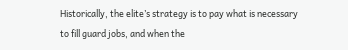Historically, the elite’s strategy is to pay what is necessary to fill guard jobs, and when the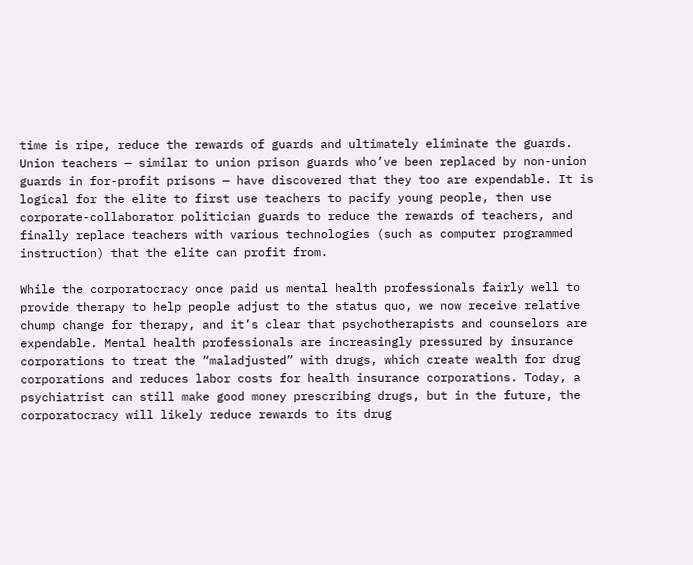time is ripe, reduce the rewards of guards and ultimately eliminate the guards. Union teachers — similar to union prison guards who’ve been replaced by non-union guards in for-profit prisons — have discovered that they too are expendable. It is logical for the elite to first use teachers to pacify young people, then use corporate-collaborator politician guards to reduce the rewards of teachers, and finally replace teachers with various technologies (such as computer programmed instruction) that the elite can profit from.

While the corporatocracy once paid us mental health professionals fairly well to provide therapy to help people adjust to the status quo, we now receive relative chump change for therapy, and it’s clear that psychotherapists and counselors are expendable. Mental health professionals are increasingly pressured by insurance corporations to treat the “maladjusted” with drugs, which create wealth for drug corporations and reduces labor costs for health insurance corporations. Today, a psychiatrist can still make good money prescribing drugs, but in the future, the corporatocracy will likely reduce rewards to its drug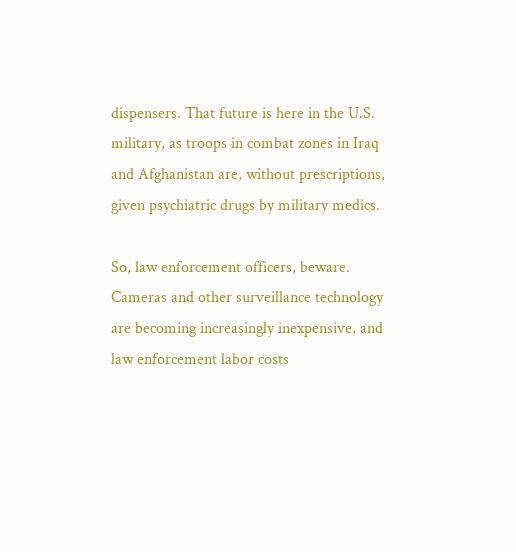dispensers. That future is here in the U.S. military, as troops in combat zones in Iraq and Afghanistan are, without prescriptions, given psychiatric drugs by military medics.

So, law enforcement officers, beware. Cameras and other surveillance technology are becoming increasingly inexpensive, and law enforcement labor costs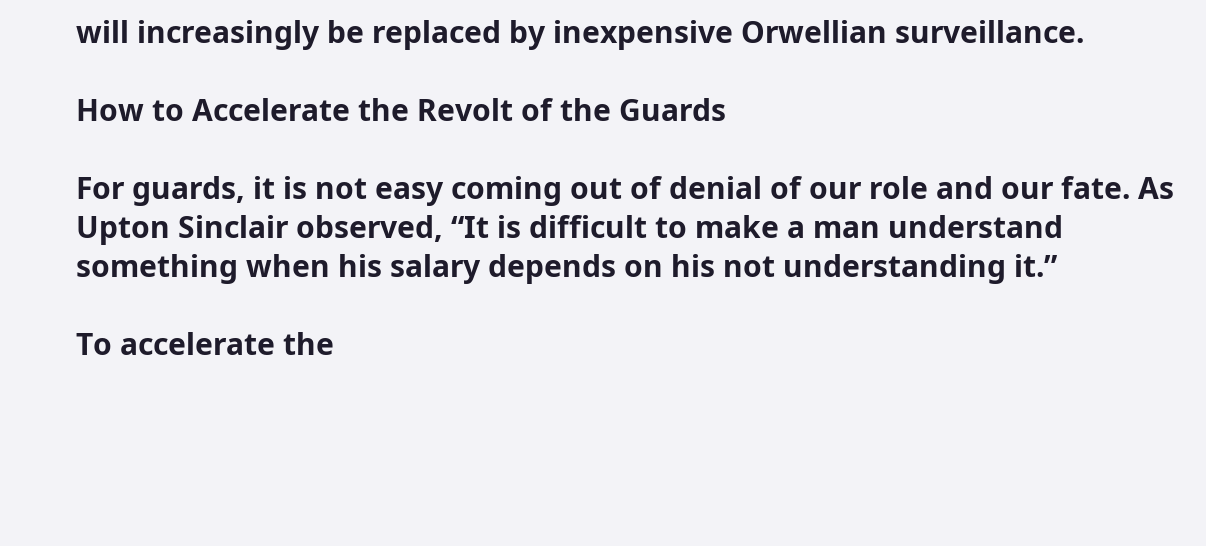will increasingly be replaced by inexpensive Orwellian surveillance.

How to Accelerate the Revolt of the Guards

For guards, it is not easy coming out of denial of our role and our fate. As Upton Sinclair observed, “It is difficult to make a man understand something when his salary depends on his not understanding it.”

To accelerate the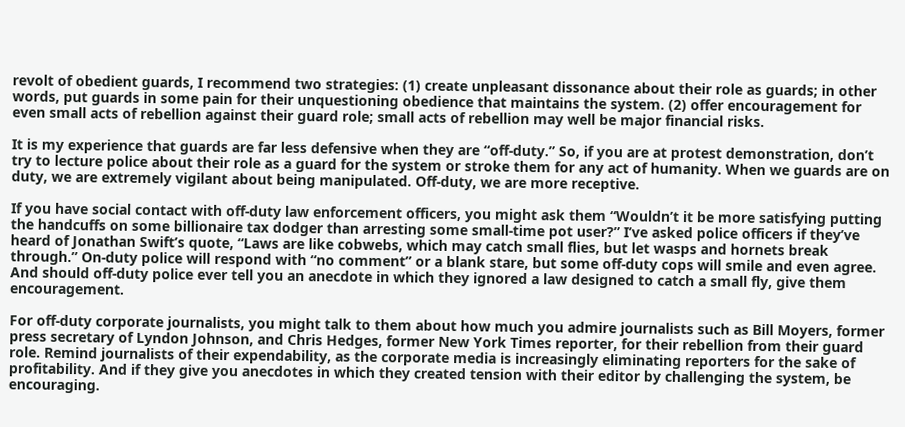revolt of obedient guards, I recommend two strategies: (1) create unpleasant dissonance about their role as guards; in other words, put guards in some pain for their unquestioning obedience that maintains the system. (2) offer encouragement for even small acts of rebellion against their guard role; small acts of rebellion may well be major financial risks.

It is my experience that guards are far less defensive when they are “off-duty.” So, if you are at protest demonstration, don’t try to lecture police about their role as a guard for the system or stroke them for any act of humanity. When we guards are on duty, we are extremely vigilant about being manipulated. Off-duty, we are more receptive.

If you have social contact with off-duty law enforcement officers, you might ask them “Wouldn’t it be more satisfying putting the handcuffs on some billionaire tax dodger than arresting some small-time pot user?” I’ve asked police officers if they’ve heard of Jonathan Swift’s quote, “Laws are like cobwebs, which may catch small flies, but let wasps and hornets break through.” On-duty police will respond with “no comment” or a blank stare, but some off-duty cops will smile and even agree. And should off-duty police ever tell you an anecdote in which they ignored a law designed to catch a small fly, give them encouragement.

For off-duty corporate journalists, you might talk to them about how much you admire journalists such as Bill Moyers, former press secretary of Lyndon Johnson, and Chris Hedges, former New York Times reporter, for their rebellion from their guard role. Remind journalists of their expendability, as the corporate media is increasingly eliminating reporters for the sake of profitability. And if they give you anecdotes in which they created tension with their editor by challenging the system, be encouraging.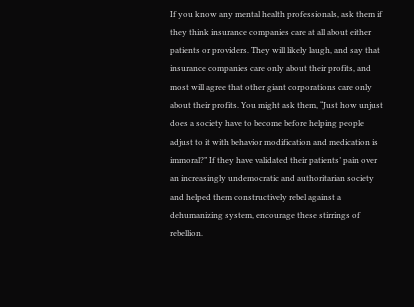If you know any mental health professionals, ask them if they think insurance companies care at all about either patients or providers. They will likely laugh, and say that insurance companies care only about their profits, and most will agree that other giant corporations care only about their profits. You might ask them, “Just how unjust does a society have to become before helping people adjust to it with behavior modification and medication is immoral?” If they have validated their patients’ pain over an increasingly undemocratic and authoritarian society and helped them constructively rebel against a dehumanizing system, encourage these stirrings of rebellion.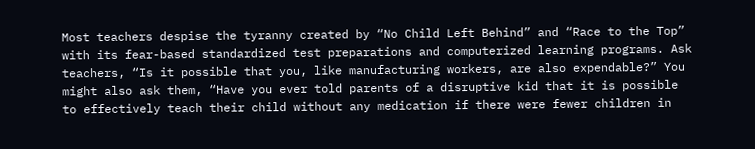Most teachers despise the tyranny created by “No Child Left Behind” and “Race to the Top” with its fear-based standardized test preparations and computerized learning programs. Ask teachers, “Is it possible that you, like manufacturing workers, are also expendable?” You might also ask them, “Have you ever told parents of a disruptive kid that it is possible to effectively teach their child without any medication if there were fewer children in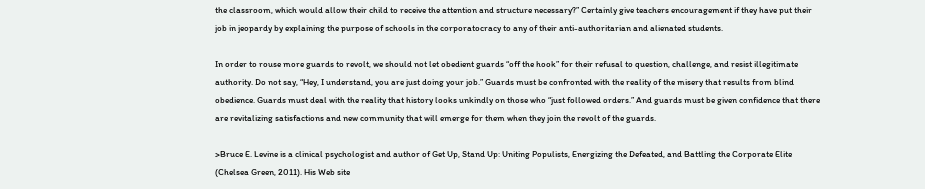the classroom, which would allow their child to receive the attention and structure necessary?” Certainly give teachers encouragement if they have put their job in jeopardy by explaining the purpose of schools in the corporatocracy to any of their anti-authoritarian and alienated students.

In order to rouse more guards to revolt, we should not let obedient guards “off the hook” for their refusal to question, challenge, and resist illegitimate authority. Do not say, “Hey, I understand, you are just doing your job.” Guards must be confronted with the reality of the misery that results from blind obedience. Guards must deal with the reality that history looks unkindly on those who “just followed orders.” And guards must be given confidence that there are revitalizing satisfactions and new community that will emerge for them when they join the revolt of the guards.

>Bruce E. Levine is a clinical psychologist and author of Get Up, Stand Up: Uniting Populists, Energizing the Defeated, and Battling the Corporate Elite (Chelsea Green, 2011). His Web site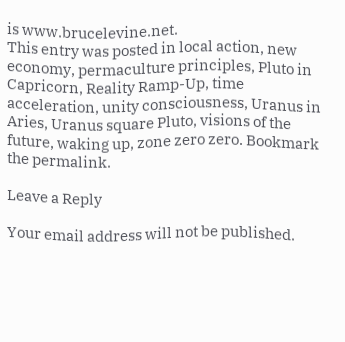is www.brucelevine.net.
This entry was posted in local action, new economy, permaculture principles, Pluto in Capricorn, Reality Ramp-Up, time acceleration, unity consciousness, Uranus in Aries, Uranus square Pluto, visions of the future, waking up, zone zero zero. Bookmark the permalink.

Leave a Reply

Your email address will not be published.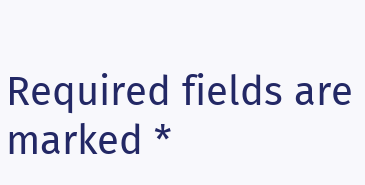Required fields are marked *